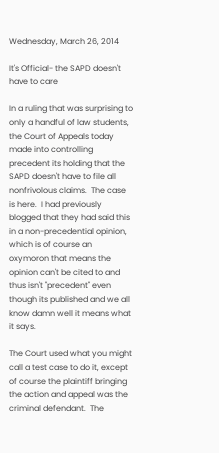Wednesday, March 26, 2014

It's Official- the SAPD doesn't have to care

In a ruling that was surprising to only a handful of law students, the Court of Appeals today made into controlling precedent its holding that the SAPD doesn't have to file all nonfrivolous claims.  The case is here.  I had previously blogged that they had said this in a non-precedential opinion, which is of course an oxymoron that means the opinion can't be cited to and thus isn't "precedent" even though its published and we all know damn well it means what it says.

The Court used what you might call a test case to do it, except of course the plaintiff bringing the action and appeal was the criminal defendant.  The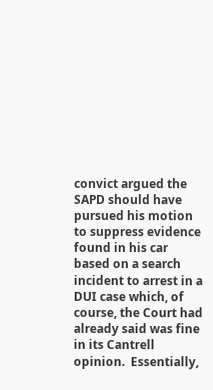convict argued the SAPD should have pursued his motion to suppress evidence found in his car based on a search incident to arrest in a DUI case which, of course, the Court had already said was fine in its Cantrell opinion.  Essentially,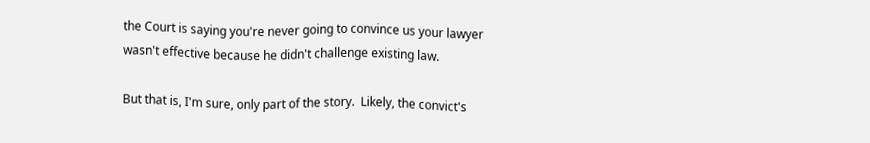the Court is saying you're never going to convince us your lawyer wasn't effective because he didn't challenge existing law.

But that is, I'm sure, only part of the story.  Likely, the convict's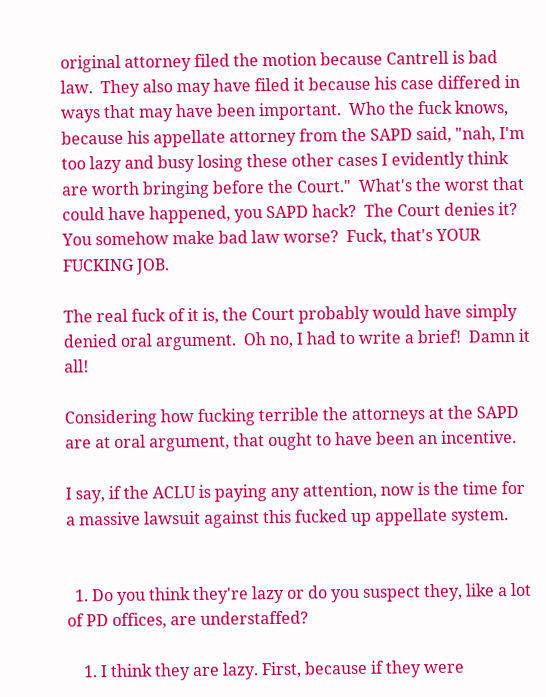original attorney filed the motion because Cantrell is bad law.  They also may have filed it because his case differed in ways that may have been important.  Who the fuck knows, because his appellate attorney from the SAPD said, "nah, I'm too lazy and busy losing these other cases I evidently think are worth bringing before the Court."  What's the worst that could have happened, you SAPD hack?  The Court denies it?  You somehow make bad law worse?  Fuck, that's YOUR FUCKING JOB.

The real fuck of it is, the Court probably would have simply denied oral argument.  Oh no, I had to write a brief!  Damn it all!

Considering how fucking terrible the attorneys at the SAPD are at oral argument, that ought to have been an incentive.

I say, if the ACLU is paying any attention, now is the time for a massive lawsuit against this fucked up appellate system.


  1. Do you think they're lazy or do you suspect they, like a lot of PD offices, are understaffed?

    1. I think they are lazy. First, because if they were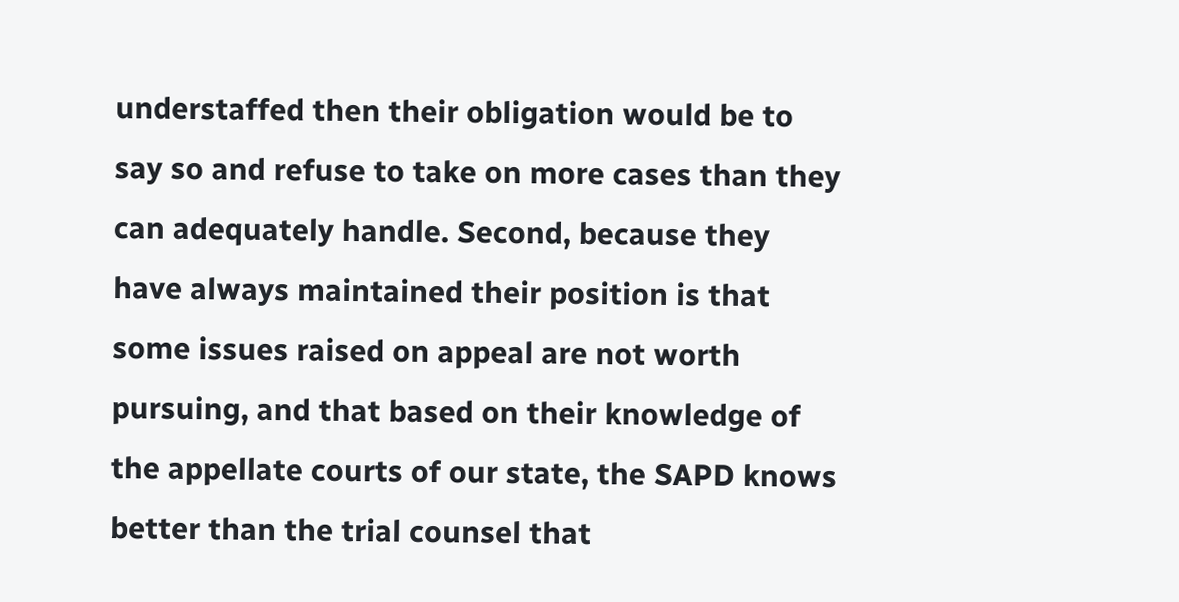understaffed then their obligation would be to say so and refuse to take on more cases than they can adequately handle. Second, because they have always maintained their position is that some issues raised on appeal are not worth pursuing, and that based on their knowledge of the appellate courts of our state, the SAPD knows better than the trial counsel that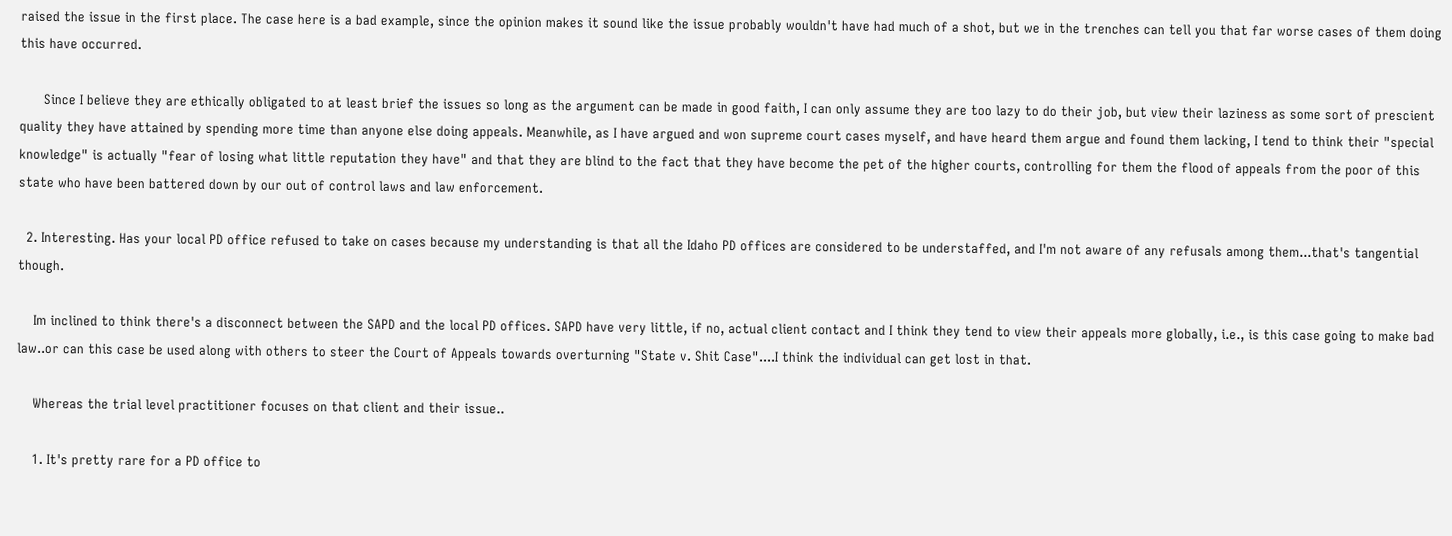raised the issue in the first place. The case here is a bad example, since the opinion makes it sound like the issue probably wouldn't have had much of a shot, but we in the trenches can tell you that far worse cases of them doing this have occurred.

      Since I believe they are ethically obligated to at least brief the issues so long as the argument can be made in good faith, I can only assume they are too lazy to do their job, but view their laziness as some sort of prescient quality they have attained by spending more time than anyone else doing appeals. Meanwhile, as I have argued and won supreme court cases myself, and have heard them argue and found them lacking, I tend to think their "special knowledge" is actually "fear of losing what little reputation they have" and that they are blind to the fact that they have become the pet of the higher courts, controlling for them the flood of appeals from the poor of this state who have been battered down by our out of control laws and law enforcement.

  2. Interesting. Has your local PD office refused to take on cases because my understanding is that all the Idaho PD offices are considered to be understaffed, and I'm not aware of any refusals among them...that's tangential though.

    Im inclined to think there's a disconnect between the SAPD and the local PD offices. SAPD have very little, if no, actual client contact and I think they tend to view their appeals more globally, i.e., is this case going to make bad law..or can this case be used along with others to steer the Court of Appeals towards overturning "State v. Shit Case"....I think the individual can get lost in that.

    Whereas the trial level practitioner focuses on that client and their issue..

    1. It's pretty rare for a PD office to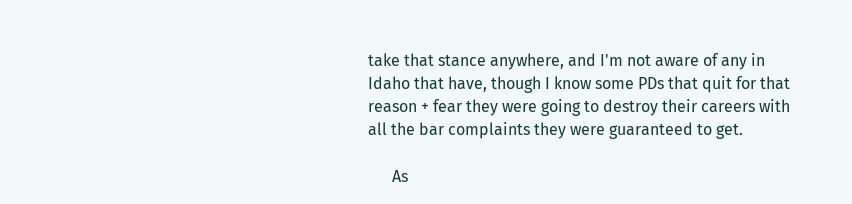take that stance anywhere, and I'm not aware of any in Idaho that have, though I know some PDs that quit for that reason + fear they were going to destroy their careers with all the bar complaints they were guaranteed to get.

      As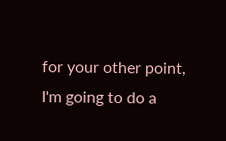for your other point, I'm going to do a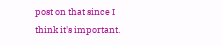post on that since I think it's important.